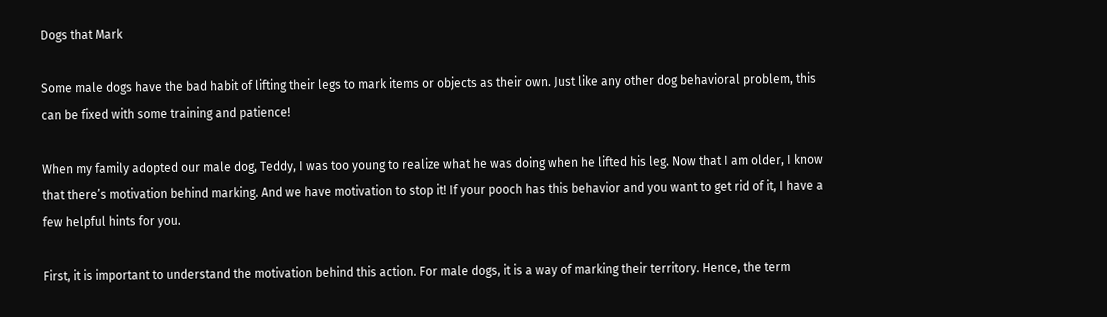Dogs that Mark

Some male dogs have the bad habit of lifting their legs to mark items or objects as their own. Just like any other dog behavioral problem, this can be fixed with some training and patience!

When my family adopted our male dog, Teddy, I was too young to realize what he was doing when he lifted his leg. Now that I am older, I know that there’s motivation behind marking. And we have motivation to stop it! If your pooch has this behavior and you want to get rid of it, I have a few helpful hints for you.

First, it is important to understand the motivation behind this action. For male dogs, it is a way of marking their territory. Hence, the term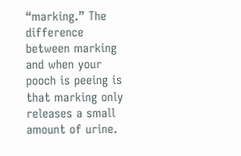“marking.” The difference between marking and when your pooch is peeing is that marking only releases a small amount of urine.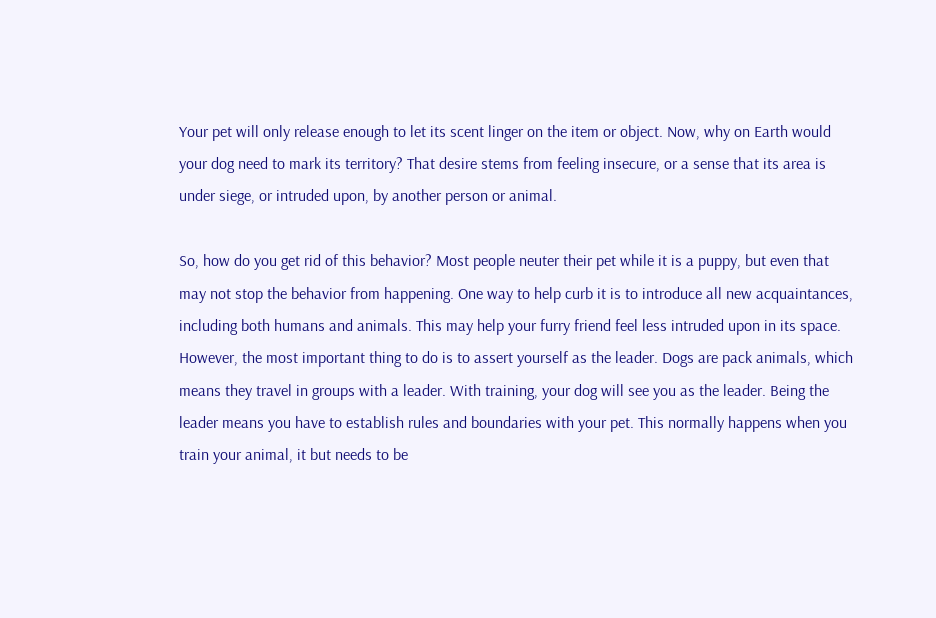Your pet will only release enough to let its scent linger on the item or object. Now, why on Earth would your dog need to mark its territory? That desire stems from feeling insecure, or a sense that its area is under siege, or intruded upon, by another person or animal.

So, how do you get rid of this behavior? Most people neuter their pet while it is a puppy, but even that may not stop the behavior from happening. One way to help curb it is to introduce all new acquaintances, including both humans and animals. This may help your furry friend feel less intruded upon in its space. However, the most important thing to do is to assert yourself as the leader. Dogs are pack animals, which means they travel in groups with a leader. With training, your dog will see you as the leader. Being the leader means you have to establish rules and boundaries with your pet. This normally happens when you train your animal, it but needs to be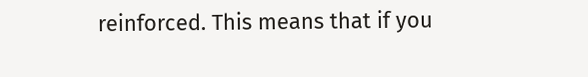reinforced. This means that if you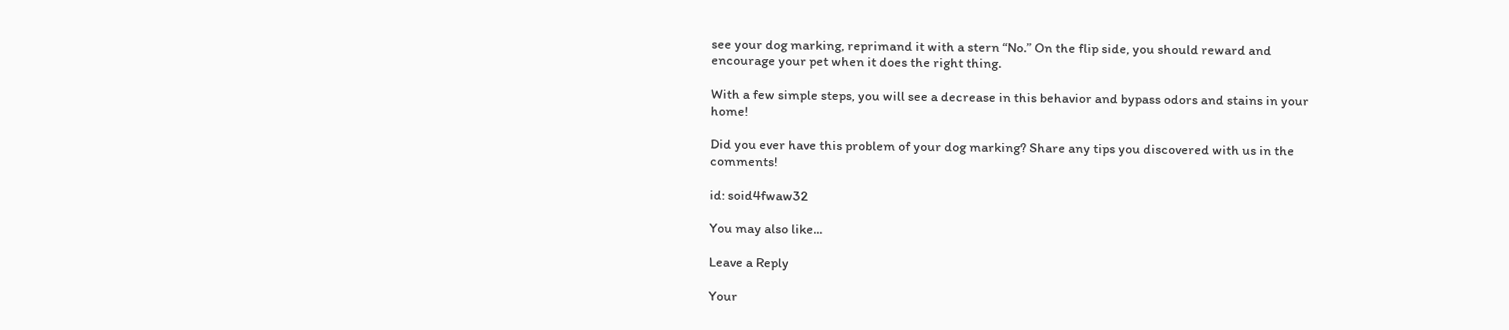see your dog marking, reprimand it with a stern “No.” On the flip side, you should reward and encourage your pet when it does the right thing.

With a few simple steps, you will see a decrease in this behavior and bypass odors and stains in your home!

Did you ever have this problem of your dog marking? Share any tips you discovered with us in the comments!

id: soid4fwaw32

You may also like...

Leave a Reply

Your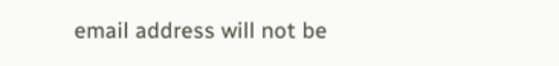email address will not be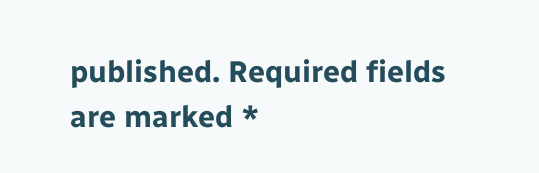published. Required fields are marked *